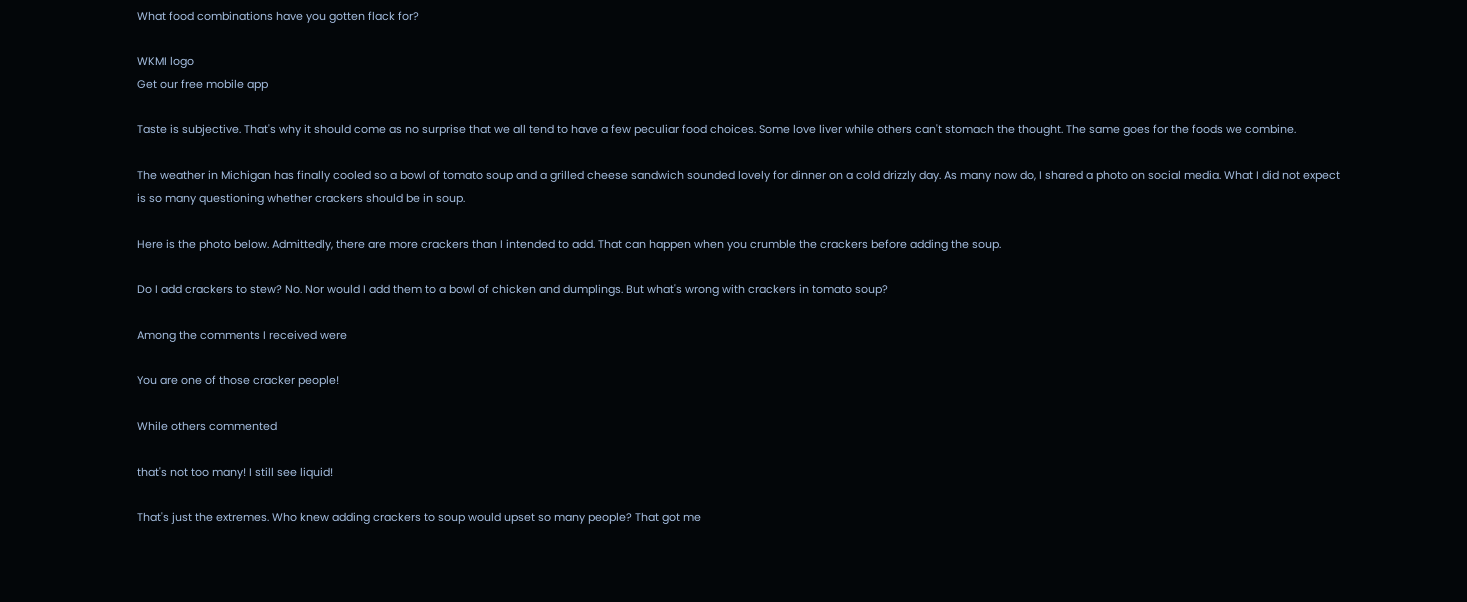What food combinations have you gotten flack for?

WKMI logo
Get our free mobile app

Taste is subjective. That's why it should come as no surprise that we all tend to have a few peculiar food choices. Some love liver while others can't stomach the thought. The same goes for the foods we combine.

The weather in Michigan has finally cooled so a bowl of tomato soup and a grilled cheese sandwich sounded lovely for dinner on a cold drizzly day. As many now do, I shared a photo on social media. What I did not expect is so many questioning whether crackers should be in soup.

Here is the photo below. Admittedly, there are more crackers than I intended to add. That can happen when you crumble the crackers before adding the soup.

Do I add crackers to stew? No. Nor would I add them to a bowl of chicken and dumplings. But what's wrong with crackers in tomato soup?

Among the comments I received were

You are one of those cracker people!

While others commented

that's not too many! I still see liquid!

That's just the extremes. Who knew adding crackers to soup would upset so many people? That got me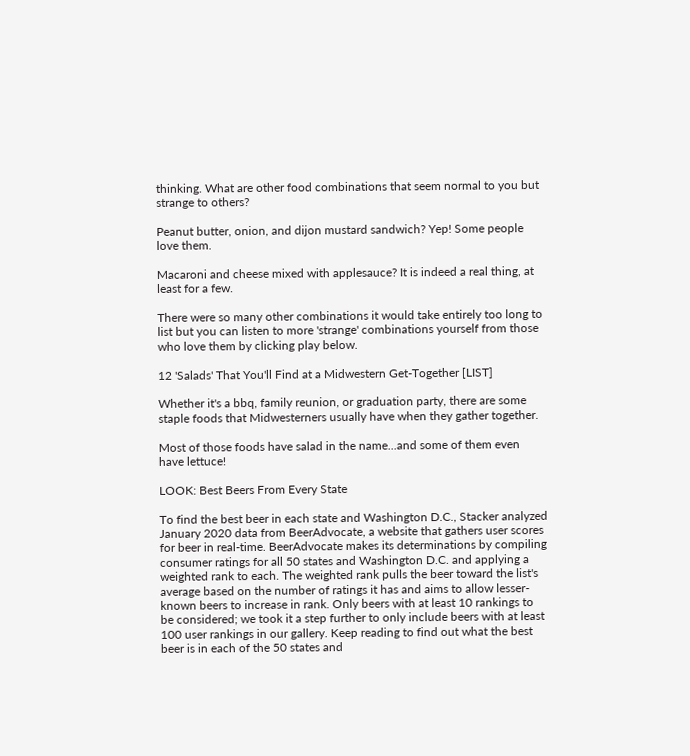thinking. What are other food combinations that seem normal to you but strange to others?

Peanut butter, onion, and dijon mustard sandwich? Yep! Some people love them.

Macaroni and cheese mixed with applesauce? It is indeed a real thing, at least for a few.

There were so many other combinations it would take entirely too long to list but you can listen to more 'strange' combinations yourself from those who love them by clicking play below.

12 'Salads' That You'll Find at a Midwestern Get-Together [LIST]

Whether it's a bbq, family reunion, or graduation party, there are some staple foods that Midwesterners usually have when they gather together.

Most of those foods have salad in the name...and some of them even have lettuce!

LOOK: Best Beers From Every State

To find the best beer in each state and Washington D.C., Stacker analyzed January 2020 data from BeerAdvocate, a website that gathers user scores for beer in real-time. BeerAdvocate makes its determinations by compiling consumer ratings for all 50 states and Washington D.C. and applying a weighted rank to each. The weighted rank pulls the beer toward the list's average based on the number of ratings it has and aims to allow lesser-known beers to increase in rank. Only beers with at least 10 rankings to be considered; we took it a step further to only include beers with at least 100 user rankings in our gallery. Keep reading to find out what the best beer is in each of the 50 states and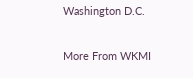Washington D.C.

More From WKMI